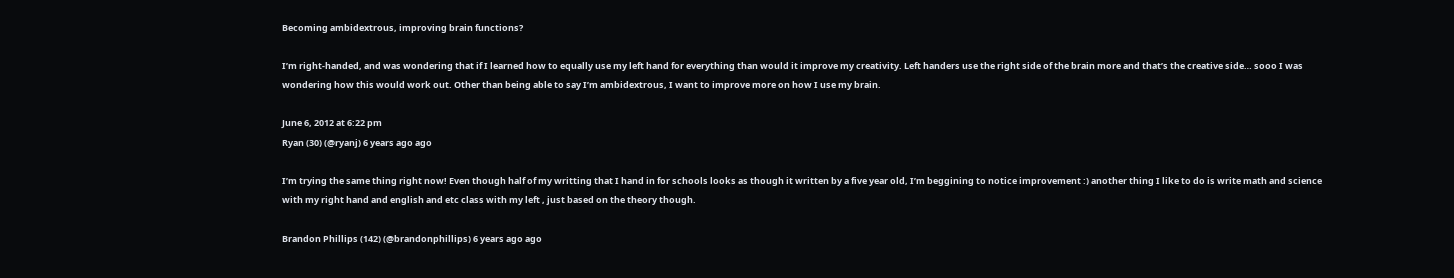Becoming ambidextrous, improving brain functions?

I’m right-handed, and was wondering that if I learned how to equally use my left hand for everything than would it improve my creativity. Left handers use the right side of the brain more and that’s the creative side… sooo I was wondering how this would work out. Other than being able to say I’m ambidextrous, I want to improve more on how I use my brain.

June 6, 2012 at 6:22 pm
Ryan (30) (@ryanj) 6 years ago ago

I’m trying the same thing right now! Even though half of my writting that I hand in for schools looks as though it written by a five year old, I’m beggining to notice improvement :) another thing I like to do is write math and science with my right hand and english and etc class with my left , just based on the theory though.

Brandon Phillips (142) (@brandonphillips) 6 years ago ago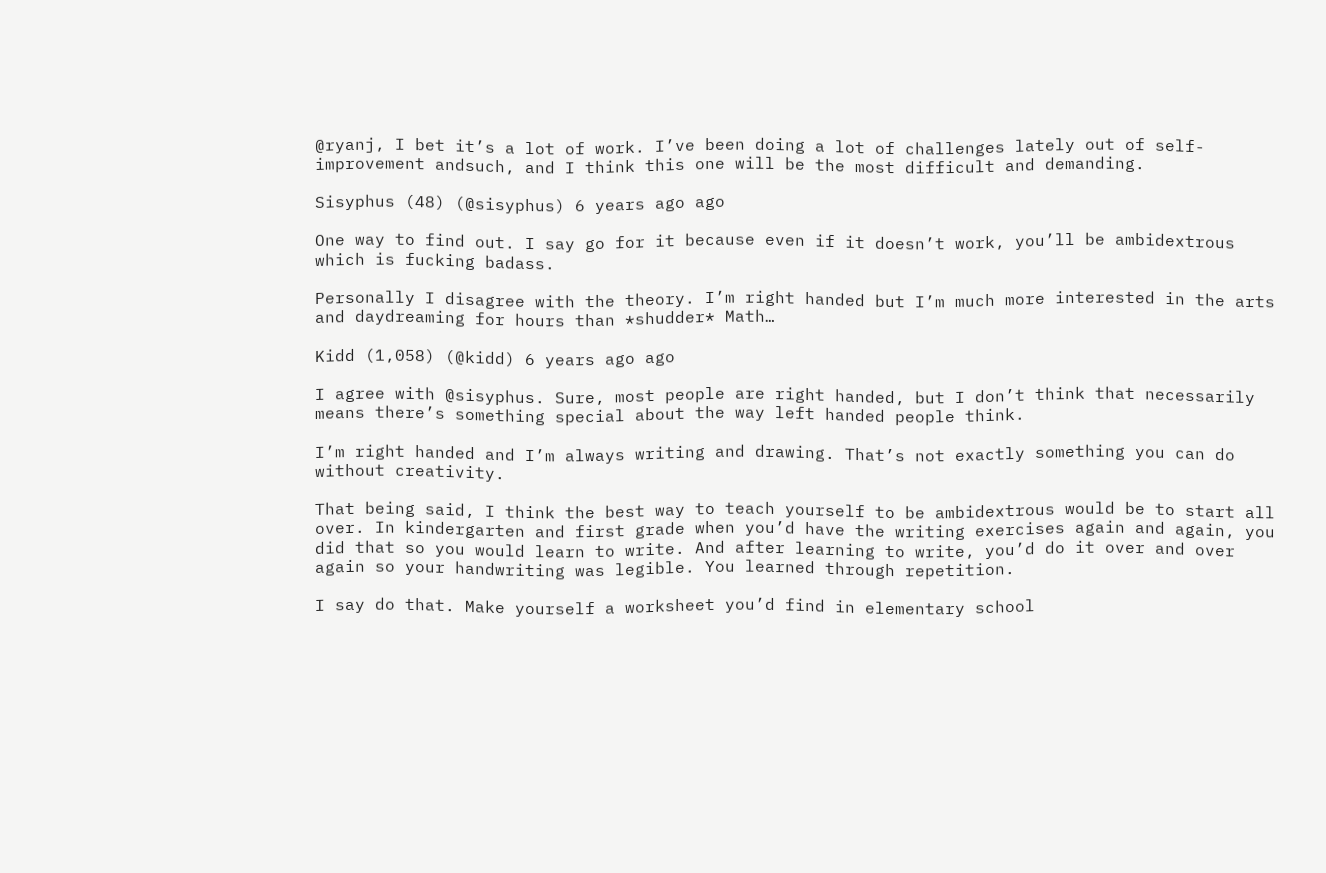@ryanj, I bet it’s a lot of work. I’ve been doing a lot of challenges lately out of self-improvement andsuch, and I think this one will be the most difficult and demanding.

Sisyphus (48) (@sisyphus) 6 years ago ago

One way to find out. I say go for it because even if it doesn’t work, you’ll be ambidextrous which is fucking badass.

Personally I disagree with the theory. I’m right handed but I’m much more interested in the arts and daydreaming for hours than *shudder* Math…

Kidd (1,058) (@kidd) 6 years ago ago

I agree with @sisyphus. Sure, most people are right handed, but I don’t think that necessarily means there’s something special about the way left handed people think.

I’m right handed and I’m always writing and drawing. That’s not exactly something you can do without creativity.

That being said, I think the best way to teach yourself to be ambidextrous would be to start all over. In kindergarten and first grade when you’d have the writing exercises again and again, you did that so you would learn to write. And after learning to write, you’d do it over and over again so your handwriting was legible. You learned through repetition.

I say do that. Make yourself a worksheet you’d find in elementary school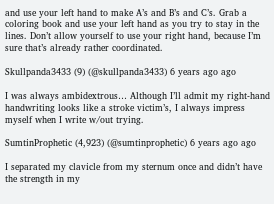and use your left hand to make A’s and B’s and C’s. Grab a coloring book and use your left hand as you try to stay in the lines. Don’t allow yourself to use your right hand, because I’m sure that’s already rather coordinated.

Skullpanda3433 (9) (@skullpanda3433) 6 years ago ago

I was always ambidextrous… Although I’ll admit my right-hand handwriting looks like a stroke victim’s, I always impress myself when I write w/out trying.

SumtinProphetic (4,923) (@sumtinprophetic) 6 years ago ago

I separated my clavicle from my sternum once and didn’t have the strength in my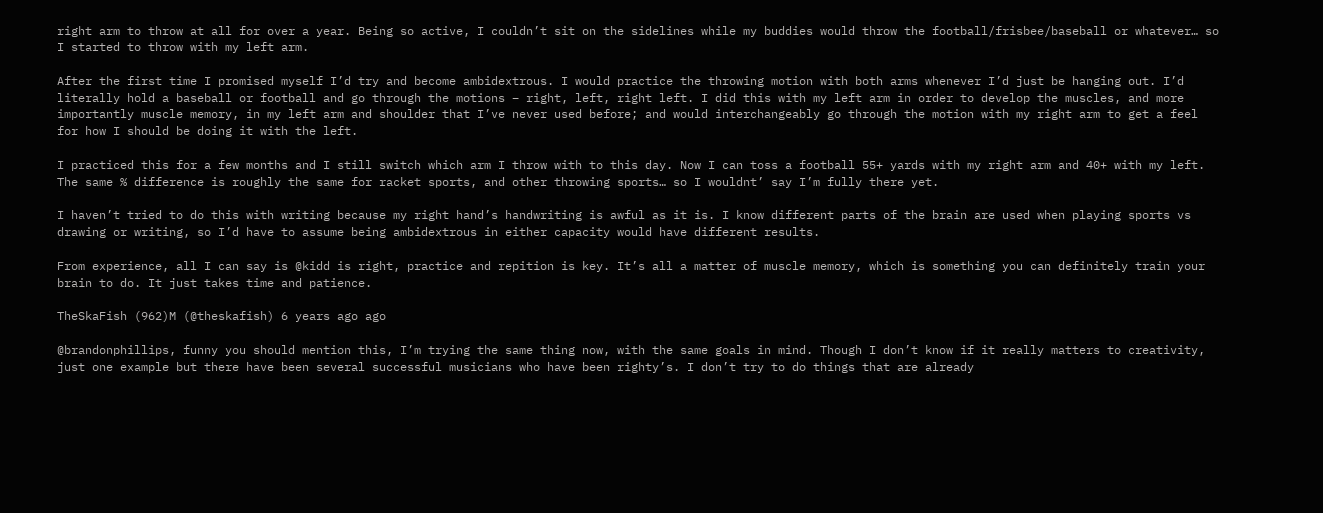right arm to throw at all for over a year. Being so active, I couldn’t sit on the sidelines while my buddies would throw the football/frisbee/baseball or whatever… so I started to throw with my left arm.

After the first time I promised myself I’d try and become ambidextrous. I would practice the throwing motion with both arms whenever I’d just be hanging out. I’d literally hold a baseball or football and go through the motions – right, left, right left. I did this with my left arm in order to develop the muscles, and more importantly muscle memory, in my left arm and shoulder that I’ve never used before; and would interchangeably go through the motion with my right arm to get a feel for how I should be doing it with the left.

I practiced this for a few months and I still switch which arm I throw with to this day. Now I can toss a football 55+ yards with my right arm and 40+ with my left. The same % difference is roughly the same for racket sports, and other throwing sports… so I wouldnt’ say I’m fully there yet.

I haven’t tried to do this with writing because my right hand’s handwriting is awful as it is. I know different parts of the brain are used when playing sports vs drawing or writing, so I’d have to assume being ambidextrous in either capacity would have different results.

From experience, all I can say is @kidd is right, practice and repition is key. It’s all a matter of muscle memory, which is something you can definitely train your brain to do. It just takes time and patience.

TheSkaFish (962)M (@theskafish) 6 years ago ago

@brandonphillips, funny you should mention this, I’m trying the same thing now, with the same goals in mind. Though I don’t know if it really matters to creativity, just one example but there have been several successful musicians who have been righty’s. I don’t try to do things that are already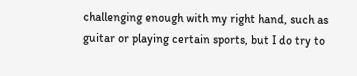challenging enough with my right hand, such as guitar or playing certain sports, but I do try to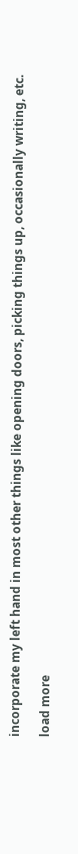incorporate my left hand in most other things like opening doors, picking things up, occasionally writing, etc.

load more